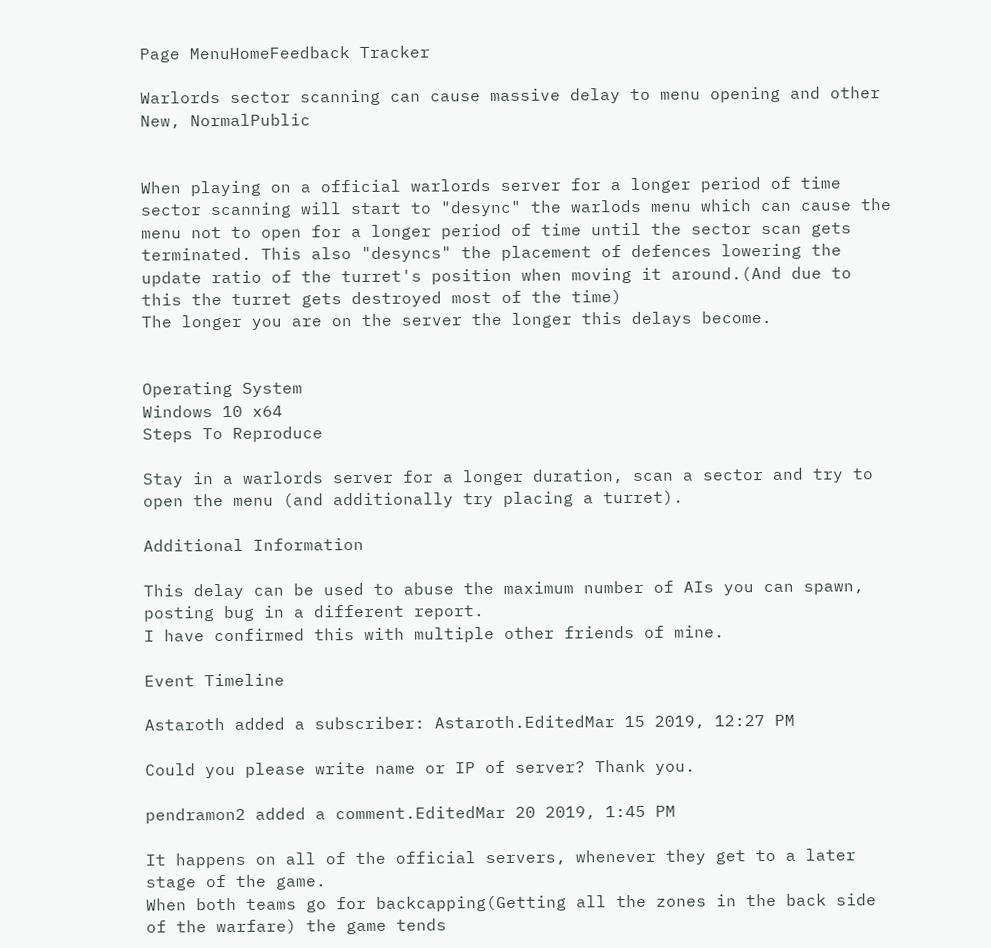Page MenuHomeFeedback Tracker

Warlords sector scanning can cause massive delay to menu opening and other
New, NormalPublic


When playing on a official warlords server for a longer period of time sector scanning will start to "desync" the warlods menu which can cause the menu not to open for a longer period of time until the sector scan gets terminated. This also "desyncs" the placement of defences lowering the update ratio of the turret's position when moving it around.(And due to this the turret gets destroyed most of the time)
The longer you are on the server the longer this delays become.


Operating System
Windows 10 x64
Steps To Reproduce

Stay in a warlords server for a longer duration, scan a sector and try to open the menu (and additionally try placing a turret).

Additional Information

This delay can be used to abuse the maximum number of AIs you can spawn, posting bug in a different report.
I have confirmed this with multiple other friends of mine.

Event Timeline

Astaroth added a subscriber: Astaroth.EditedMar 15 2019, 12:27 PM

Could you please write name or IP of server? Thank you.

pendramon2 added a comment.EditedMar 20 2019, 1:45 PM

It happens on all of the official servers, whenever they get to a later stage of the game.
When both teams go for backcapping(Getting all the zones in the back side of the warfare) the game tends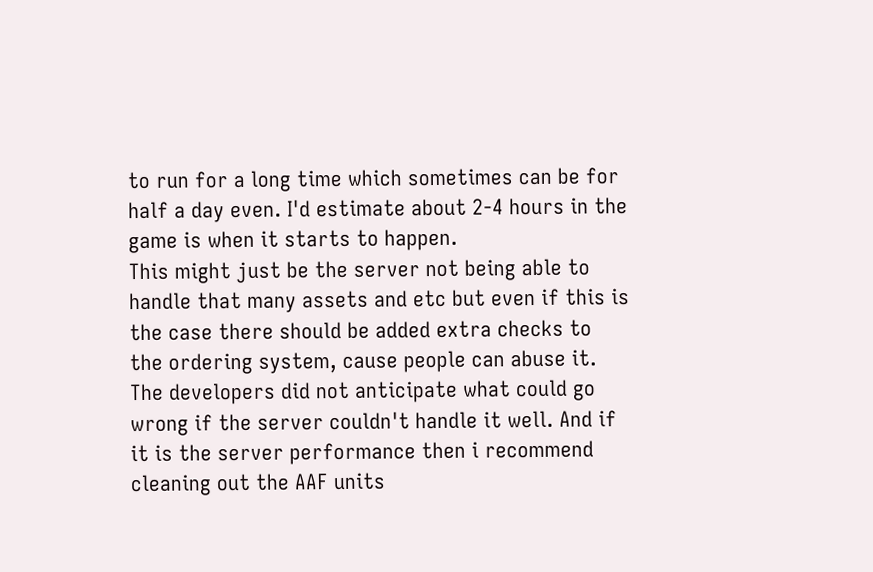to run for a long time which sometimes can be for half a day even. I'd estimate about 2-4 hours in the game is when it starts to happen.
This might just be the server not being able to handle that many assets and etc but even if this is the case there should be added extra checks to the ordering system, cause people can abuse it. The developers did not anticipate what could go wrong if the server couldn't handle it well. And if it is the server performance then i recommend cleaning out the AAF units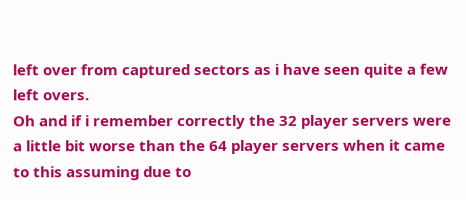left over from captured sectors as i have seen quite a few left overs.
Oh and if i remember correctly the 32 player servers were a little bit worse than the 64 player servers when it came to this assuming due to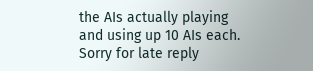the AIs actually playing and using up 10 AIs each.
Sorry for late reply